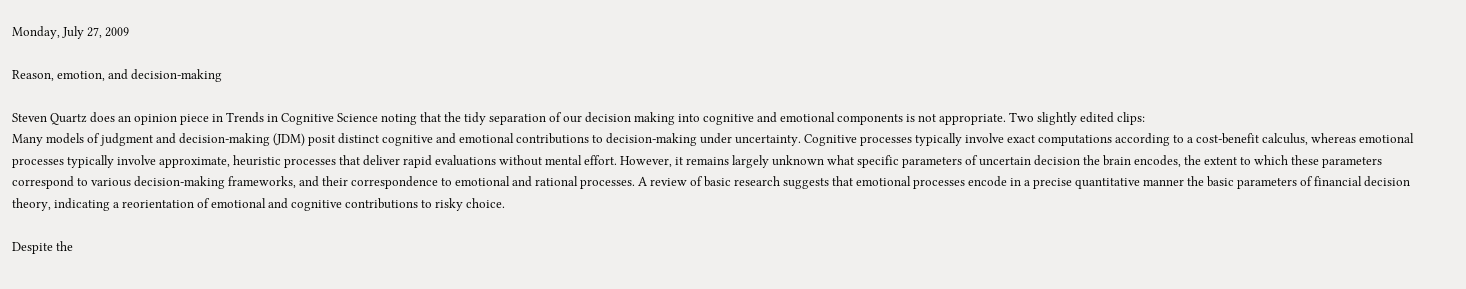Monday, July 27, 2009

Reason, emotion, and decision-making

Steven Quartz does an opinion piece in Trends in Cognitive Science noting that the tidy separation of our decision making into cognitive and emotional components is not appropriate. Two slightly edited clips:
Many models of judgment and decision-making (JDM) posit distinct cognitive and emotional contributions to decision-making under uncertainty. Cognitive processes typically involve exact computations according to a cost-benefit calculus, whereas emotional processes typically involve approximate, heuristic processes that deliver rapid evaluations without mental effort. However, it remains largely unknown what specific parameters of uncertain decision the brain encodes, the extent to which these parameters correspond to various decision-making frameworks, and their correspondence to emotional and rational processes. A review of basic research suggests that emotional processes encode in a precise quantitative manner the basic parameters of financial decision theory, indicating a reorientation of emotional and cognitive contributions to risky choice.

Despite the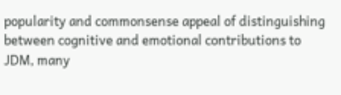popularity and commonsense appeal of distinguishing between cognitive and emotional contributions to JDM, many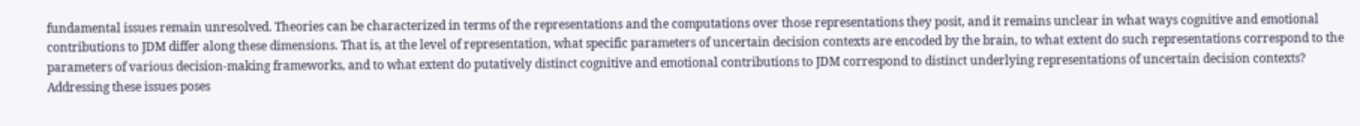fundamental issues remain unresolved. Theories can be characterized in terms of the representations and the computations over those representations they posit, and it remains unclear in what ways cognitive and emotional contributions to JDM differ along these dimensions. That is, at the level of representation, what specific parameters of uncertain decision contexts are encoded by the brain, to what extent do such representations correspond to the parameters of various decision-making frameworks, and to what extent do putatively distinct cognitive and emotional contributions to JDM correspond to distinct underlying representations of uncertain decision contexts? Addressing these issues poses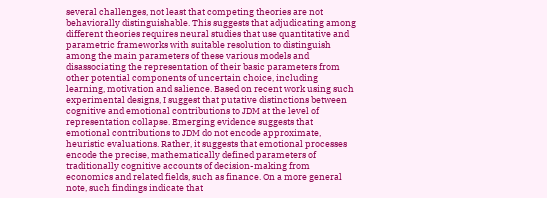several challenges, not least that competing theories are not behaviorally distinguishable. This suggests that adjudicating among different theories requires neural studies that use quantitative and parametric frameworks with suitable resolution to distinguish among the main parameters of these various models and disassociating the representation of their basic parameters from other potential components of uncertain choice, including learning, motivation and salience. Based on recent work using such experimental designs, I suggest that putative distinctions between cognitive and emotional contributions to JDM at the level of representation collapse. Emerging evidence suggests that emotional contributions to JDM do not encode approximate, heuristic evaluations. Rather, it suggests that emotional processes encode the precise, mathematically defined parameters of traditionally cognitive accounts of decision-making from economics and related fields, such as finance. On a more general note, such findings indicate that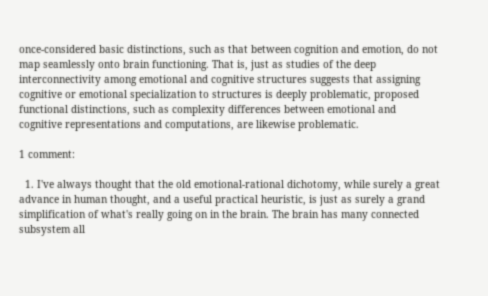once-considered basic distinctions, such as that between cognition and emotion, do not map seamlessly onto brain functioning. That is, just as studies of the deep interconnectivity among emotional and cognitive structures suggests that assigning cognitive or emotional specialization to structures is deeply problematic, proposed functional distinctions, such as complexity differences between emotional and cognitive representations and computations, are likewise problematic.

1 comment:

  1. I've always thought that the old emotional-rational dichotomy, while surely a great advance in human thought, and a useful practical heuristic, is just as surely a grand simplification of what's really going on in the brain. The brain has many connected subsystem all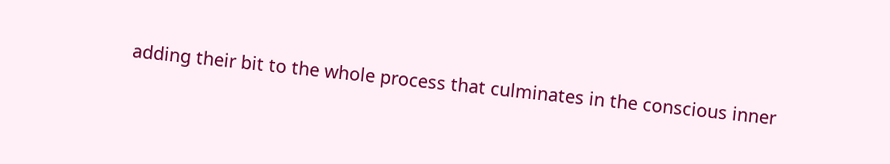adding their bit to the whole process that culminates in the conscious inner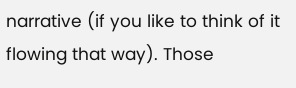narrative (if you like to think of it flowing that way). Those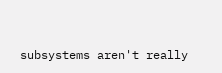subsystems aren't really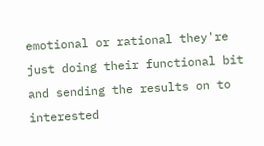emotional or rational they're just doing their functional bit and sending the results on to interested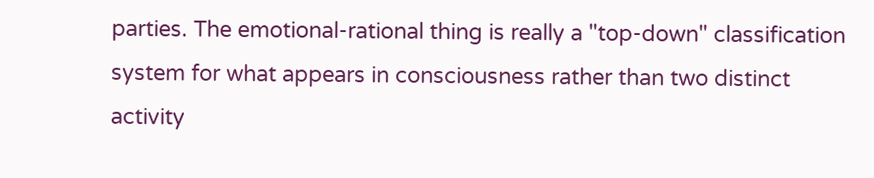parties. The emotional-rational thing is really a "top-down" classification system for what appears in consciousness rather than two distinct activity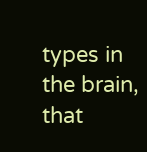types in the brain, that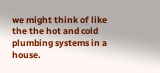we might think of like the the hot and cold plumbing systems in a house.